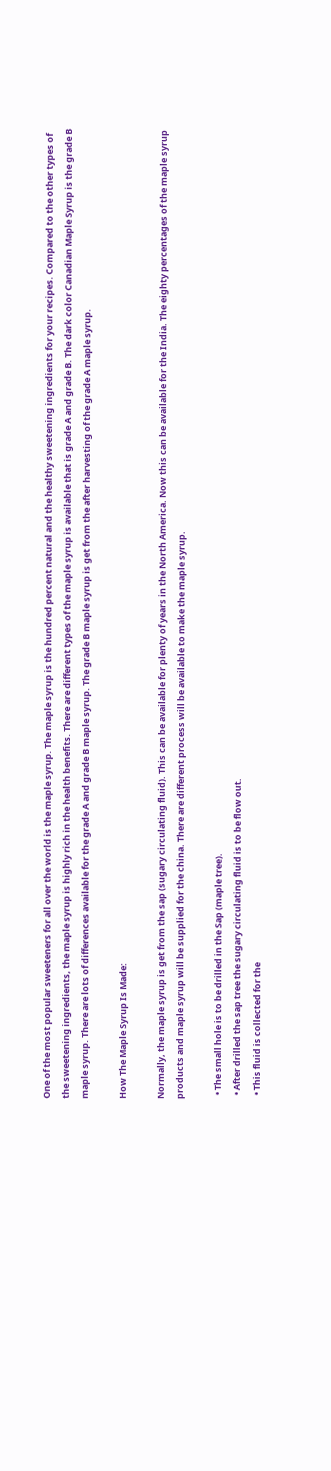One of the most popular sweeteners for all over the world is the maple syrup. The maple syrup is the hundred percent natural and the healthy sweetening ingredients for your recipes. Compared to the other types of the sweetening ingredients, the maple syrup is highly rich in the health benefits. There are different types of the maple syrup is available that is grade A and grade B. The dark color Canadian Maple Syrup is the grade B maple syrup. There are lots of differences available for the grade A and grade B maple syrup. The grade B maple syrup is get from the after harvesting of the grade A maple syrup.

How The Maple Syrup Is Made:

Normally, the maple syrup is get from the sap (sugary circulating fluid). This can be available for plenty of years in the North America. Now this can be available for the India. The eighty percentages of the maple syrup products and maple syrup will be supplied for the china. There are different process will be available to make the maple syrup.

  • The small hole is to be drilled in the Sap (maple tree).
  • After drilled the sap tree the sugary circulating fluid is to be flow out.
  • This fluid is collected for the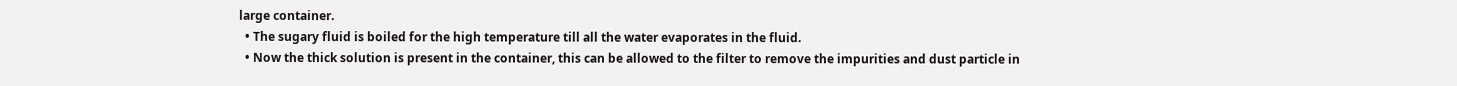large container.
  • The sugary fluid is boiled for the high temperature till all the water evaporates in the fluid.
  • Now the thick solution is present in the container, this can be allowed to the filter to remove the impurities and dust particle in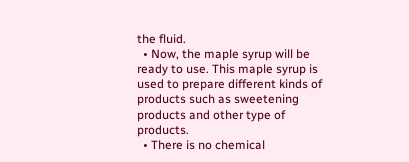the fluid.
  • Now, the maple syrup will be ready to use. This maple syrup is used to prepare different kinds of products such as sweetening products and other type of products.
  • There is no chemical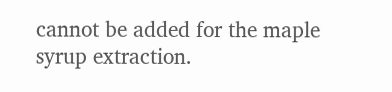cannot be added for the maple syrup extraction.